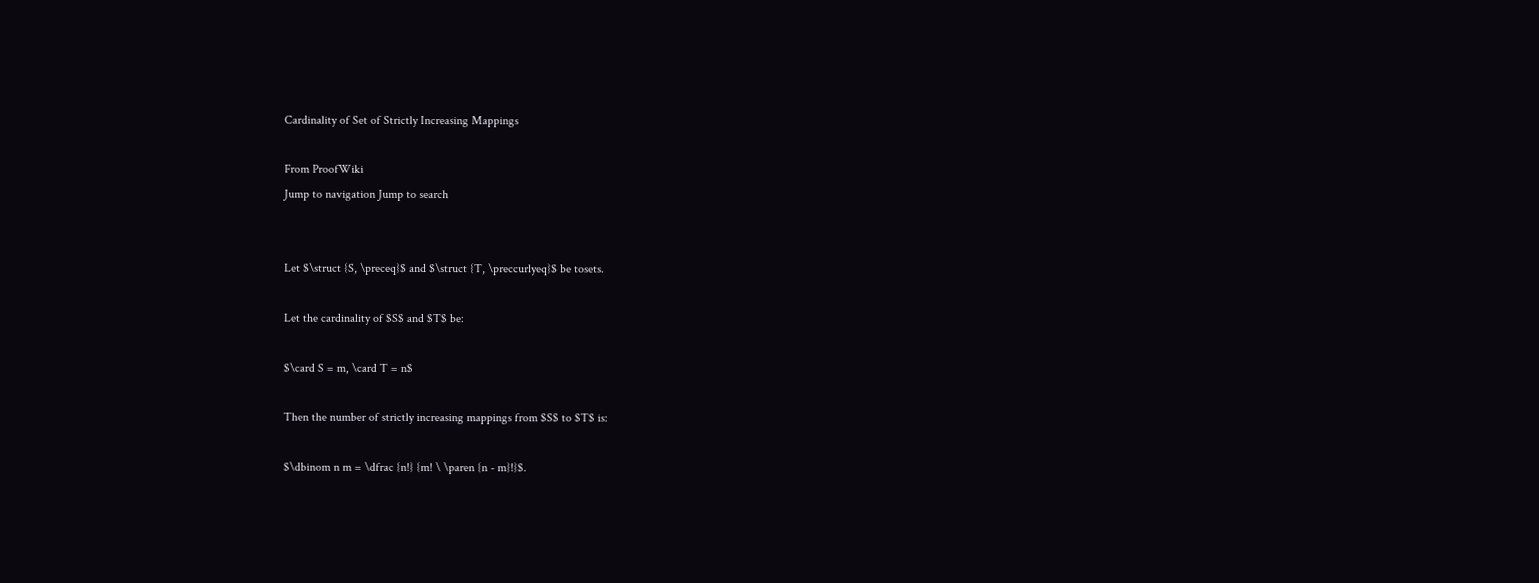Cardinality of Set of Strictly Increasing Mappings

From ProofWiki
Jump to navigation Jump to search


Let $\struct {S, \preceq}$ and $\struct {T, \preccurlyeq}$ be tosets.

Let the cardinality of $S$ and $T$ be:

$\card S = m, \card T = n$

Then the number of strictly increasing mappings from $S$ to $T$ is:

$\dbinom n m = \dfrac {n!} {m! \ \paren {n - m}!}$.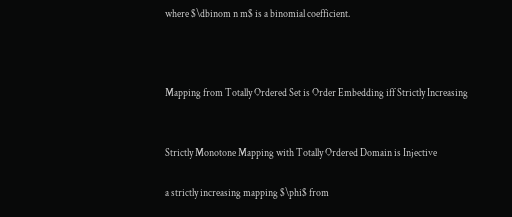where $\dbinom n m$ is a binomial coefficient.



Mapping from Totally Ordered Set is Order Embedding iff Strictly Increasing


Strictly Monotone Mapping with Totally Ordered Domain is Injective

a strictly increasing mapping $\phi$ from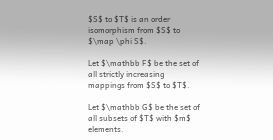$S$ to $T$ is an order isomorphism from $S$ to $\map \phi S$.

Let $\mathbb F$ be the set of all strictly increasing mappings from $S$ to $T$.

Let $\mathbb G$ be the set of all subsets of $T$ with $m$ elements.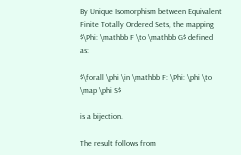By Unique Isomorphism between Equivalent Finite Totally Ordered Sets, the mapping $\Phi: \mathbb F \to \mathbb G$ defined as:

$\forall \phi \in \mathbb F: \Phi: \phi \to \map \phi S$

is a bijection.

The result follows from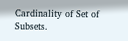Cardinality of Set of Subsets.